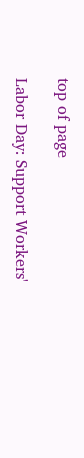top of page

Labor Day: Support Workers'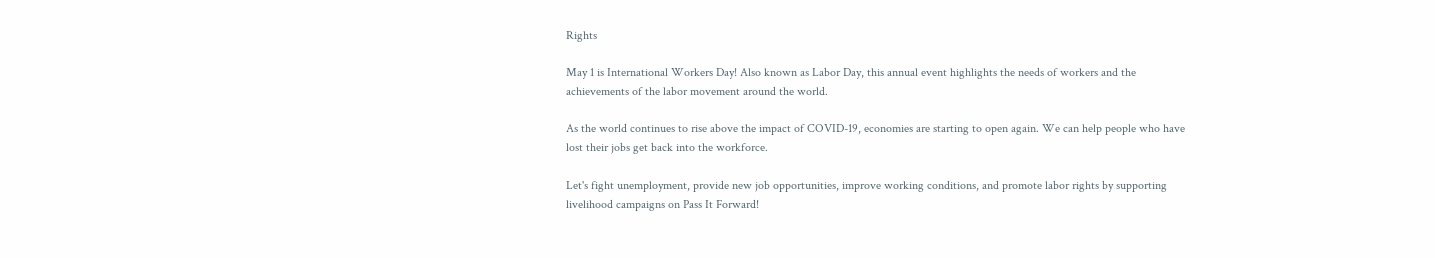Rights

May 1 is International Workers Day! Also known as Labor Day, this annual event highlights the needs of workers and the achievements of the labor movement around the world.

As the world continues to rise above the impact of COVID-19, economies are starting to open again. We can help people who have lost their jobs get back into the workforce.

Let's fight unemployment, provide new job opportunities, improve working conditions, and promote labor rights by supporting livelihood campaigns on Pass It Forward!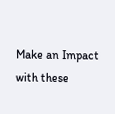Make an Impact with these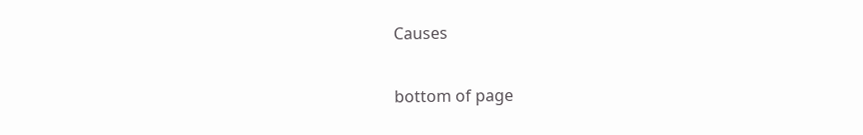Causes


bottom of page